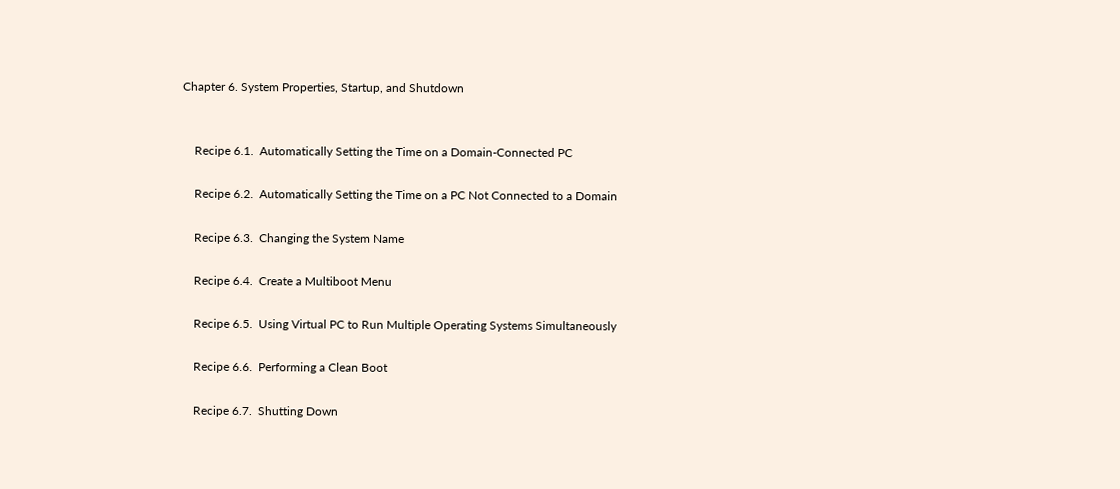Chapter 6. System Properties, Startup, and Shutdown


    Recipe 6.1.  Automatically Setting the Time on a Domain-Connected PC

    Recipe 6.2.  Automatically Setting the Time on a PC Not Connected to a Domain

    Recipe 6.3.  Changing the System Name

    Recipe 6.4.  Create a Multiboot Menu

    Recipe 6.5.  Using Virtual PC to Run Multiple Operating Systems Simultaneously

    Recipe 6.6.  Performing a Clean Boot

    Recipe 6.7.  Shutting Down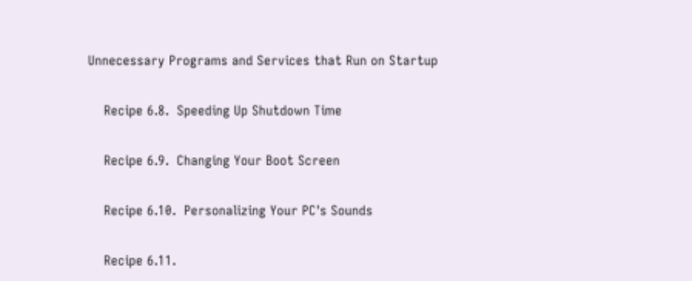Unnecessary Programs and Services that Run on Startup

    Recipe 6.8.  Speeding Up Shutdown Time

    Recipe 6.9.  Changing Your Boot Screen

    Recipe 6.10.  Personalizing Your PC's Sounds

    Recipe 6.11.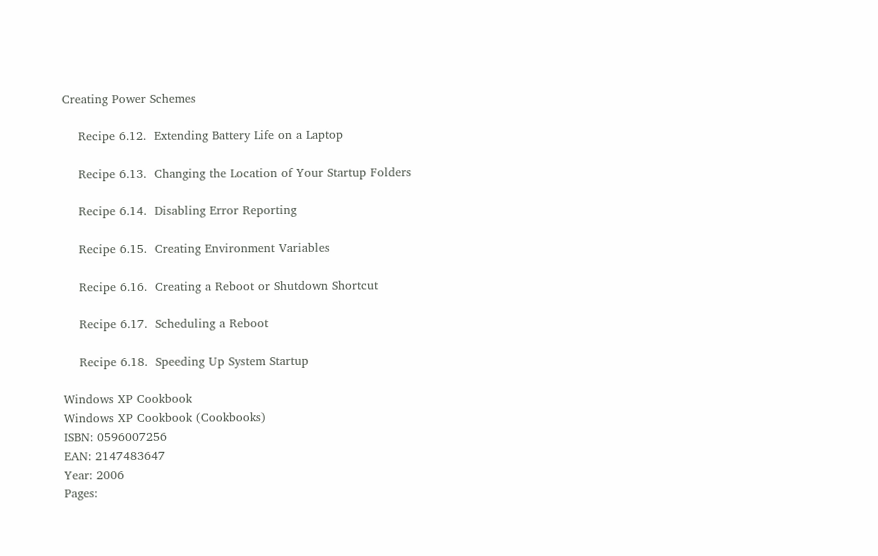Creating Power Schemes

    Recipe 6.12.  Extending Battery Life on a Laptop

    Recipe 6.13.  Changing the Location of Your Startup Folders

    Recipe 6.14.  Disabling Error Reporting

    Recipe 6.15.  Creating Environment Variables

    Recipe 6.16.  Creating a Reboot or Shutdown Shortcut

    Recipe 6.17.  Scheduling a Reboot

    Recipe 6.18.  Speeding Up System Startup

Windows XP Cookbook
Windows XP Cookbook (Cookbooks)
ISBN: 0596007256
EAN: 2147483647
Year: 2006
Pages: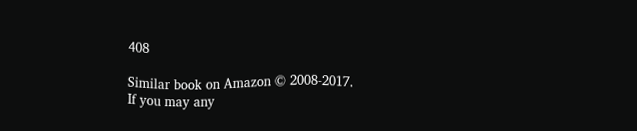408

Similar book on Amazon © 2008-2017.
If you may any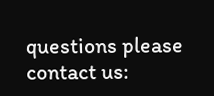questions please contact us: